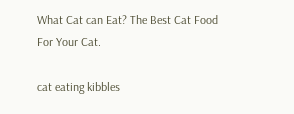What Cat can Eat? The Best Cat Food For Your Cat.

cat eating kibbles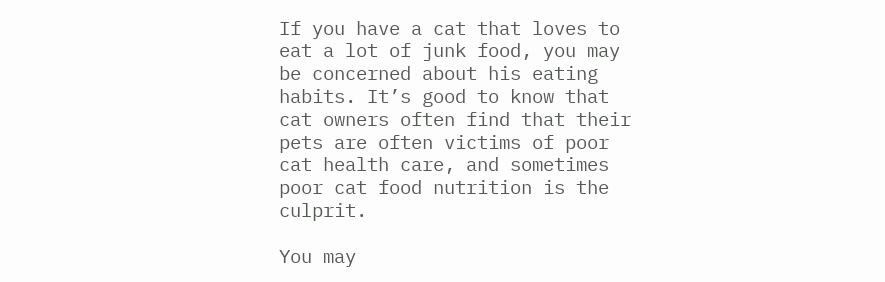If you have a cat that loves to eat a lot of junk food, you may be concerned about his eating habits. It’s good to know that cat owners often find that their pets are often victims of poor cat health care, and sometimes poor cat food nutrition is the culprit.

You may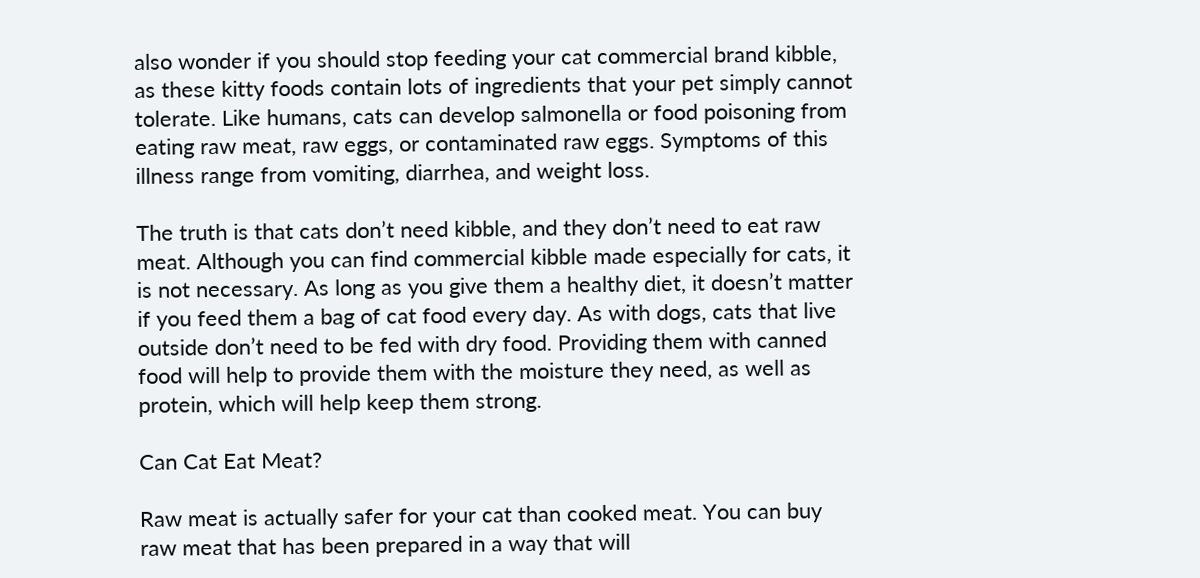also wonder if you should stop feeding your cat commercial brand kibble, as these kitty foods contain lots of ingredients that your pet simply cannot tolerate. Like humans, cats can develop salmonella or food poisoning from eating raw meat, raw eggs, or contaminated raw eggs. Symptoms of this illness range from vomiting, diarrhea, and weight loss.

The truth is that cats don’t need kibble, and they don’t need to eat raw meat. Although you can find commercial kibble made especially for cats, it is not necessary. As long as you give them a healthy diet, it doesn’t matter if you feed them a bag of cat food every day. As with dogs, cats that live outside don’t need to be fed with dry food. Providing them with canned food will help to provide them with the moisture they need, as well as protein, which will help keep them strong.

Can Cat Eat Meat?

Raw meat is actually safer for your cat than cooked meat. You can buy raw meat that has been prepared in a way that will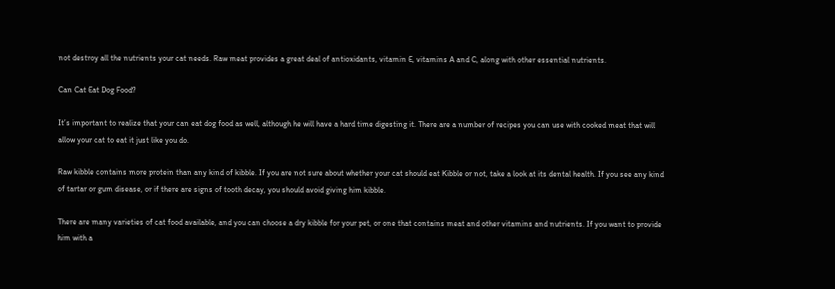not destroy all the nutrients your cat needs. Raw meat provides a great deal of antioxidants, vitamin E, vitamins A and C, along with other essential nutrients.

Can Cat Eat Dog Food?

It’s important to realize that your can eat dog food as well, although he will have a hard time digesting it. There are a number of recipes you can use with cooked meat that will allow your cat to eat it just like you do.

Raw kibble contains more protein than any kind of kibble. If you are not sure about whether your cat should eat Kibble or not, take a look at its dental health. If you see any kind of tartar or gum disease, or if there are signs of tooth decay, you should avoid giving him kibble.

There are many varieties of cat food available, and you can choose a dry kibble for your pet, or one that contains meat and other vitamins and nutrients. If you want to provide him with a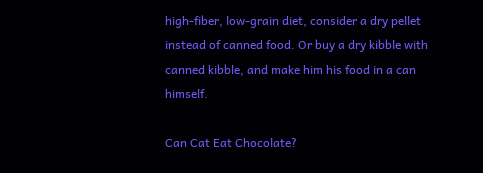high-fiber, low-grain diet, consider a dry pellet instead of canned food. Or buy a dry kibble with canned kibble, and make him his food in a can himself.

Can Cat Eat Chocolate?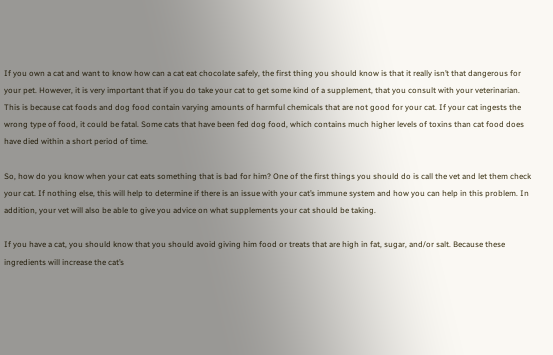If you own a cat and want to know how can a cat eat chocolate safely, the first thing you should know is that it really isn’t that dangerous for your pet. However, it is very important that if you do take your cat to get some kind of a supplement, that you consult with your veterinarian. This is because cat foods and dog food contain varying amounts of harmful chemicals that are not good for your cat. If your cat ingests the wrong type of food, it could be fatal. Some cats that have been fed dog food, which contains much higher levels of toxins than cat food does have died within a short period of time.

So, how do you know when your cat eats something that is bad for him? One of the first things you should do is call the vet and let them check your cat. If nothing else, this will help to determine if there is an issue with your cat’s immune system and how you can help in this problem. In addition, your vet will also be able to give you advice on what supplements your cat should be taking.

If you have a cat, you should know that you should avoid giving him food or treats that are high in fat, sugar, and/or salt. Because these ingredients will increase the cat’s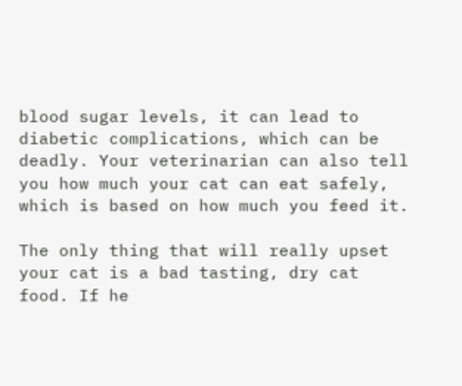blood sugar levels, it can lead to diabetic complications, which can be deadly. Your veterinarian can also tell you how much your cat can eat safely, which is based on how much you feed it.

The only thing that will really upset your cat is a bad tasting, dry cat food. If he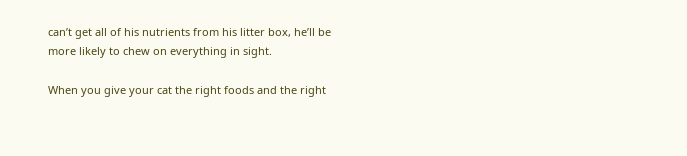can’t get all of his nutrients from his litter box, he’ll be more likely to chew on everything in sight.

When you give your cat the right foods and the right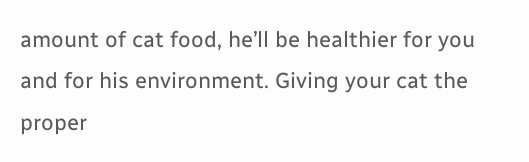amount of cat food, he’ll be healthier for you and for his environment. Giving your cat the proper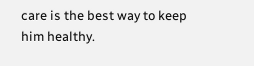care is the best way to keep him healthy.